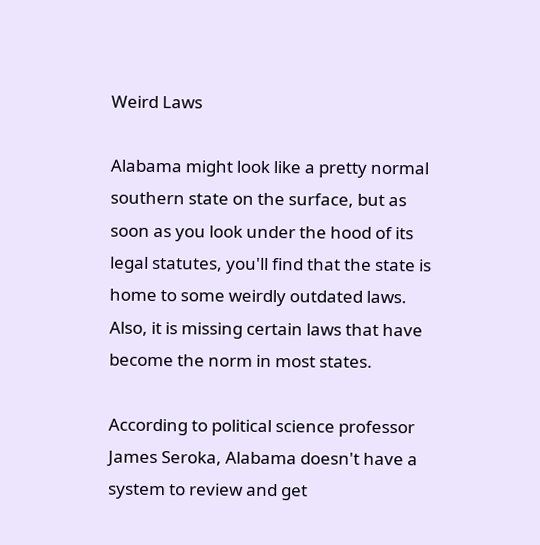Weird Laws

Alabama might look like a pretty normal southern state on the surface, but as soon as you look under the hood of its legal statutes, you'll find that the state is home to some weirdly outdated laws. Also, it is missing certain laws that have become the norm in most states.

According to political science professor James Seroka, Alabama doesn't have a system to review and get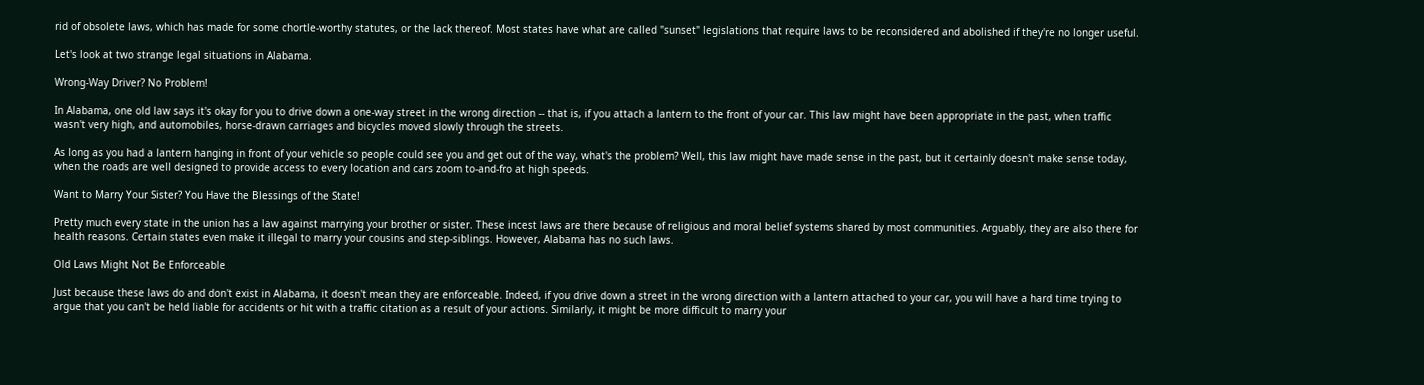rid of obsolete laws, which has made for some chortle-worthy statutes, or the lack thereof. Most states have what are called "sunset" legislations that require laws to be reconsidered and abolished if they're no longer useful.

Let's look at two strange legal situations in Alabama.

Wrong-Way Driver? No Problem!

In Alabama, one old law says it's okay for you to drive down a one-way street in the wrong direction -- that is, if you attach a lantern to the front of your car. This law might have been appropriate in the past, when traffic wasn't very high, and automobiles, horse-drawn carriages and bicycles moved slowly through the streets.

As long as you had a lantern hanging in front of your vehicle so people could see you and get out of the way, what's the problem? Well, this law might have made sense in the past, but it certainly doesn't make sense today, when the roads are well designed to provide access to every location and cars zoom to-and-fro at high speeds.

Want to Marry Your Sister? You Have the Blessings of the State!

Pretty much every state in the union has a law against marrying your brother or sister. These incest laws are there because of religious and moral belief systems shared by most communities. Arguably, they are also there for health reasons. Certain states even make it illegal to marry your cousins and step-siblings. However, Alabama has no such laws.

Old Laws Might Not Be Enforceable

Just because these laws do and don't exist in Alabama, it doesn't mean they are enforceable. Indeed, if you drive down a street in the wrong direction with a lantern attached to your car, you will have a hard time trying to argue that you can't be held liable for accidents or hit with a traffic citation as a result of your actions. Similarly, it might be more difficult to marry your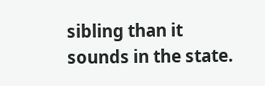sibling than it sounds in the state.